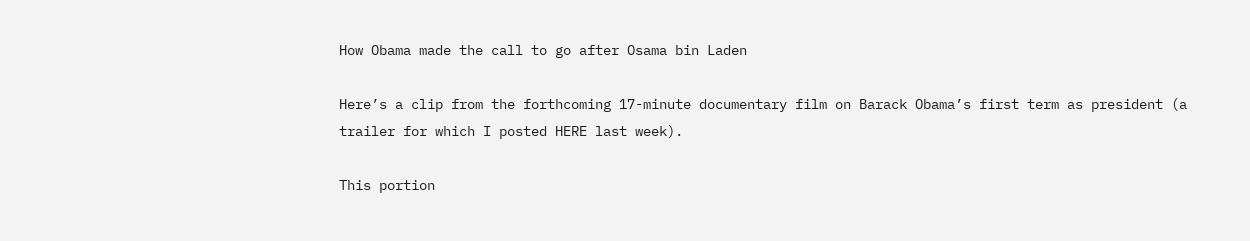How Obama made the call to go after Osama bin Laden

Here’s a clip from the forthcoming 17-minute documentary film on Barack Obama’s first term as president (a trailer for which I posted HERE last week).

This portion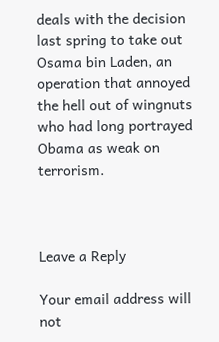deals with the decision last spring to take out Osama bin Laden, an operation that annoyed the hell out of wingnuts who had long portrayed Obama as weak on terrorism.



Leave a Reply

Your email address will not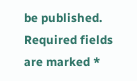be published. Required fields are marked *